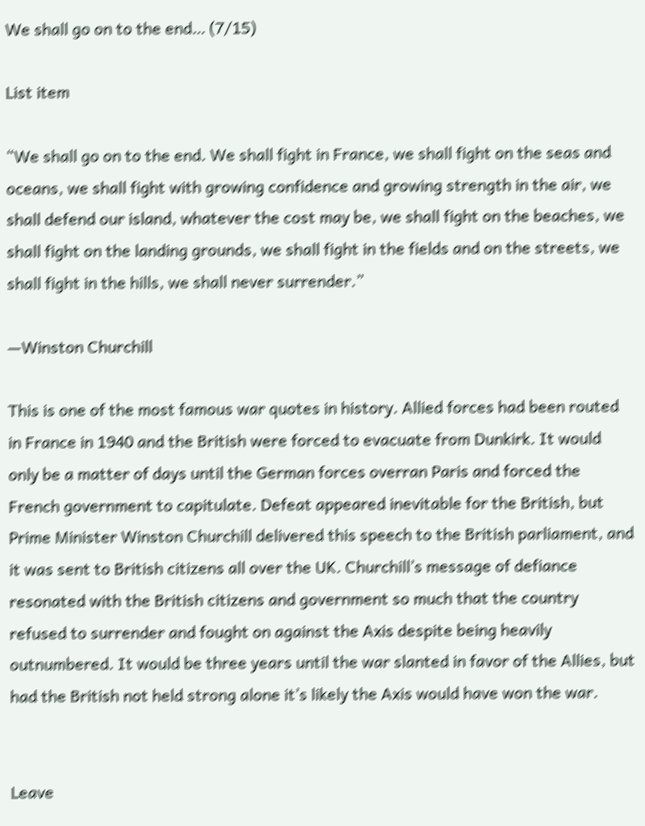We shall go on to the end… (7/15)

List item

“We shall go on to the end. We shall fight in France, we shall fight on the seas and oceans, we shall fight with growing confidence and growing strength in the air, we shall defend our island, whatever the cost may be, we shall fight on the beaches, we shall fight on the landing grounds, we shall fight in the fields and on the streets, we shall fight in the hills, we shall never surrender.”

—Winston Churchill

This is one of the most famous war quotes in history. Allied forces had been routed in France in 1940 and the British were forced to evacuate from Dunkirk. It would only be a matter of days until the German forces overran Paris and forced the French government to capitulate. Defeat appeared inevitable for the British, but Prime Minister Winston Churchill delivered this speech to the British parliament, and it was sent to British citizens all over the UK. Churchill’s message of defiance resonated with the British citizens and government so much that the country refused to surrender and fought on against the Axis despite being heavily outnumbered. It would be three years until the war slanted in favor of the Allies, but had the British not held strong alone it’s likely the Axis would have won the war.


Leave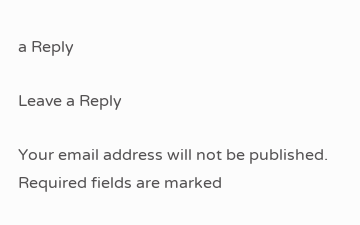a Reply

Leave a Reply

Your email address will not be published. Required fields are marked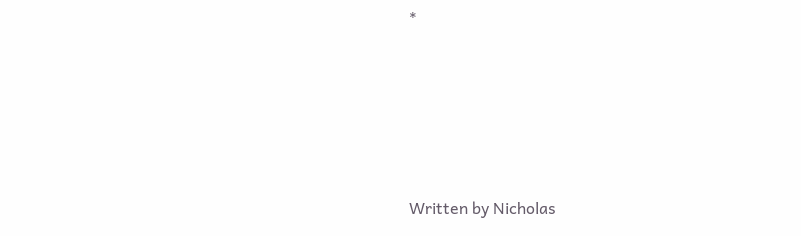*





Written by Nicholas